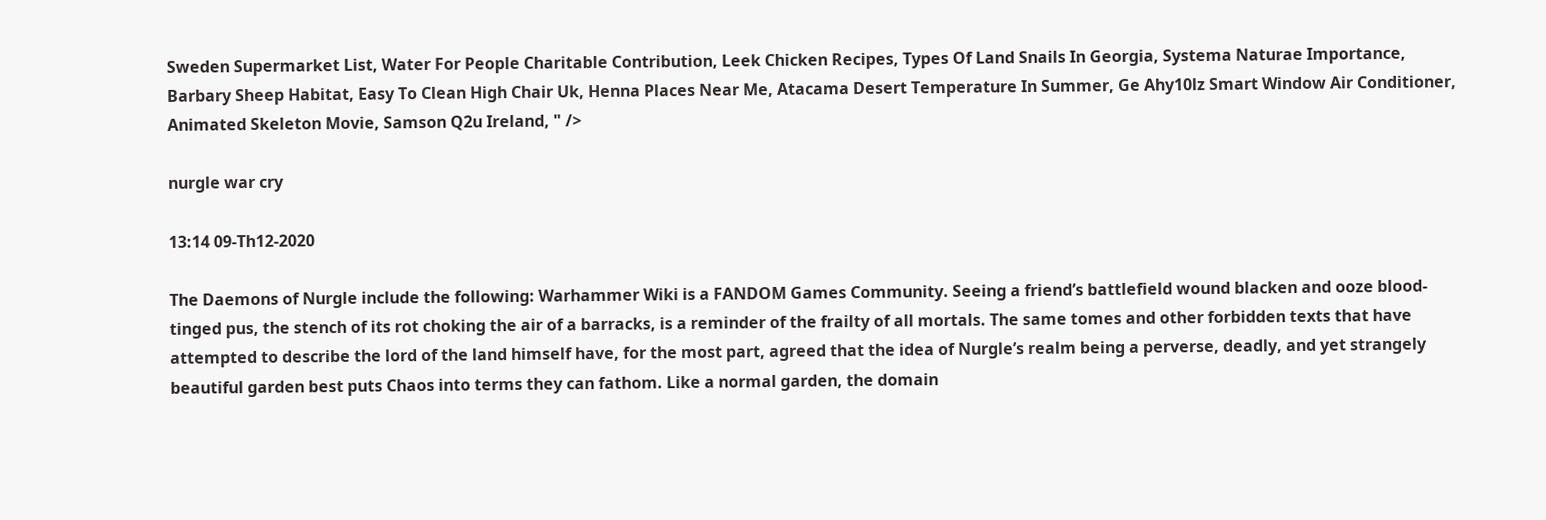Sweden Supermarket List, Water For People Charitable Contribution, Leek Chicken Recipes, Types Of Land Snails In Georgia, Systema Naturae Importance, Barbary Sheep Habitat, Easy To Clean High Chair Uk, Henna Places Near Me, Atacama Desert Temperature In Summer, Ge Ahy10lz Smart Window Air Conditioner, Animated Skeleton Movie, Samson Q2u Ireland, " />

nurgle war cry

13:14 09-Th12-2020

The Daemons of Nurgle include the following: Warhammer Wiki is a FANDOM Games Community. Seeing a friend’s battlefield wound blacken and ooze blood-tinged pus, the stench of its rot choking the air of a barracks, is a reminder of the frailty of all mortals. The same tomes and other forbidden texts that have attempted to describe the lord of the land himself have, for the most part, agreed that the idea of Nurgle’s realm being a perverse, deadly, and yet strangely beautiful garden best puts Chaos into terms they can fathom. Like a normal garden, the domain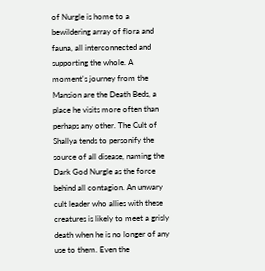of Nurgle is home to a bewildering array of flora and fauna, all interconnected and supporting the whole. A moment's journey from the Mansion are the Death Beds, a place he visits more often than perhaps any other. The Cult of Shallya tends to personify the source of all disease, naming the Dark God Nurgle as the force behind all contagion. An unwary cult leader who allies with these creatures is likely to meet a grisly death when he is no longer of any use to them. Even the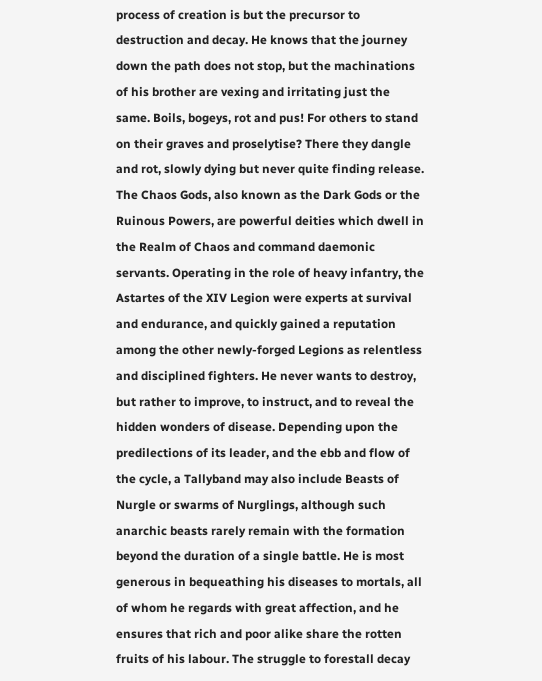process of creation is but the precursor to destruction and decay. He knows that the journey down the path does not stop, but the machinations of his brother are vexing and irritating just the same. Boils, bogeys, rot and pus! For others to stand on their graves and proselytise? There they dangle and rot, slowly dying but never quite finding release. The Chaos Gods, also known as the Dark Gods or the Ruinous Powers, are powerful deities which dwell in the Realm of Chaos and command daemonic servants. Operating in the role of heavy infantry, the Astartes of the XIV Legion were experts at survival and endurance, and quickly gained a reputation among the other newly-forged Legions as relentless and disciplined fighters. He never wants to destroy, but rather to improve, to instruct, and to reveal the hidden wonders of disease. Depending upon the predilections of its leader, and the ebb and flow of the cycle, a Tallyband may also include Beasts of Nurgle or swarms of Nurglings, although such anarchic beasts rarely remain with the formation beyond the duration of a single battle. He is most generous in bequeathing his diseases to mortals, all of whom he regards with great affection, and he ensures that rich and poor alike share the rotten fruits of his labour. The struggle to forestall decay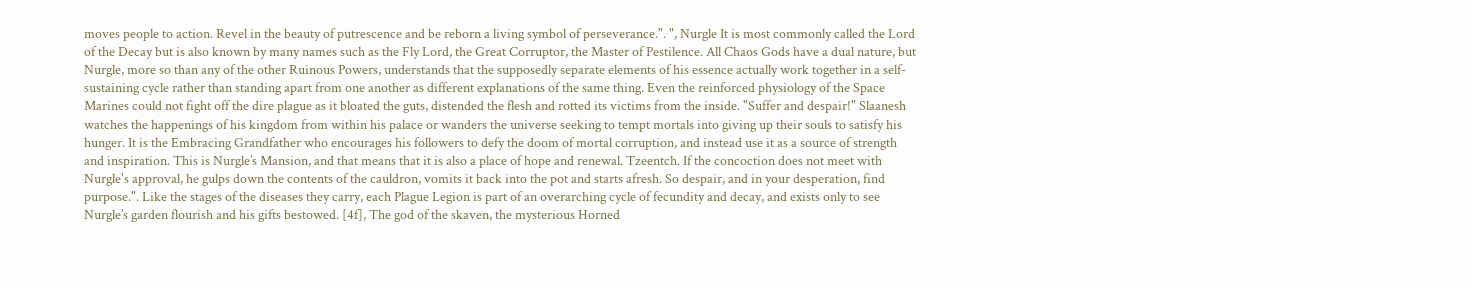moves people to action. Revel in the beauty of putrescence and be reborn a living symbol of perseverance.". ", Nurgle It is most commonly called the Lord of the Decay but is also known by many names such as the Fly Lord, the Great Corruptor, the Master of Pestilence. All Chaos Gods have a dual nature, but Nurgle, more so than any of the other Ruinous Powers, understands that the supposedly separate elements of his essence actually work together in a self-sustaining cycle rather than standing apart from one another as different explanations of the same thing. Even the reinforced physiology of the Space Marines could not fight off the dire plague as it bloated the guts, distended the flesh and rotted its victims from the inside. "Suffer and despair!" Slaanesh watches the happenings of his kingdom from within his palace or wanders the universe seeking to tempt mortals into giving up their souls to satisfy his hunger. It is the Embracing Grandfather who encourages his followers to defy the doom of mortal corruption, and instead use it as a source of strength and inspiration. This is Nurgle’s Mansion, and that means that it is also a place of hope and renewal. Tzeentch. If the concoction does not meet with Nurgle's approval, he gulps down the contents of the cauldron, vomits it back into the pot and starts afresh. So despair, and in your desperation, find purpose.". Like the stages of the diseases they carry, each Plague Legion is part of an overarching cycle of fecundity and decay, and exists only to see Nurgle’s garden flourish and his gifts bestowed. [4f], The god of the skaven, the mysterious Horned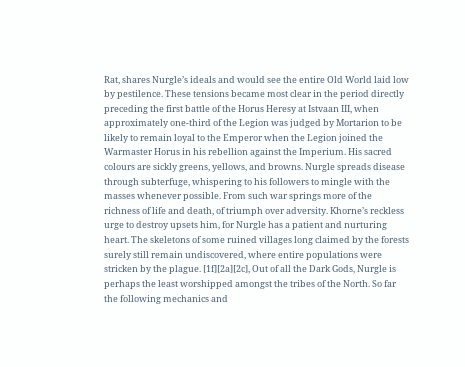Rat, shares Nurgle’s ideals and would see the entire Old World laid low by pestilence. These tensions became most clear in the period directly preceding the first battle of the Horus Heresy at Istvaan III, when approximately one-third of the Legion was judged by Mortarion to be likely to remain loyal to the Emperor when the Legion joined the Warmaster Horus in his rebellion against the Imperium. His sacred colours are sickly greens, yellows, and browns. Nurgle spreads disease through subterfuge, whispering to his followers to mingle with the masses whenever possible. From such war springs more of the richness of life and death, of triumph over adversity. Khorne’s reckless urge to destroy upsets him, for Nurgle has a patient and nurturing heart. The skeletons of some ruined villages long claimed by the forests surely still remain undiscovered, where entire populations were stricken by the plague. [1f][2a][2c], Out of all the Dark Gods, Nurgle is perhaps the least worshipped amongst the tribes of the North. So far the following mechanics and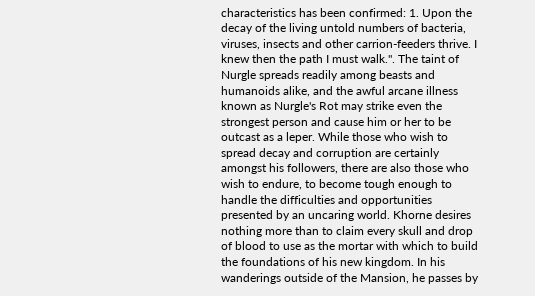characteristics has been confirmed: 1. Upon the decay of the living untold numbers of bacteria, viruses, insects and other carrion-feeders thrive. I knew then the path I must walk.". The taint of Nurgle spreads readily among beasts and humanoids alike, and the awful arcane illness known as Nurgle's Rot may strike even the strongest person and cause him or her to be outcast as a leper. While those who wish to spread decay and corruption are certainly amongst his followers, there are also those who wish to endure, to become tough enough to handle the difficulties and opportunities presented by an uncaring world. Khorne desires nothing more than to claim every skull and drop of blood to use as the mortar with which to build the foundations of his new kingdom. In his wanderings outside of the Mansion, he passes by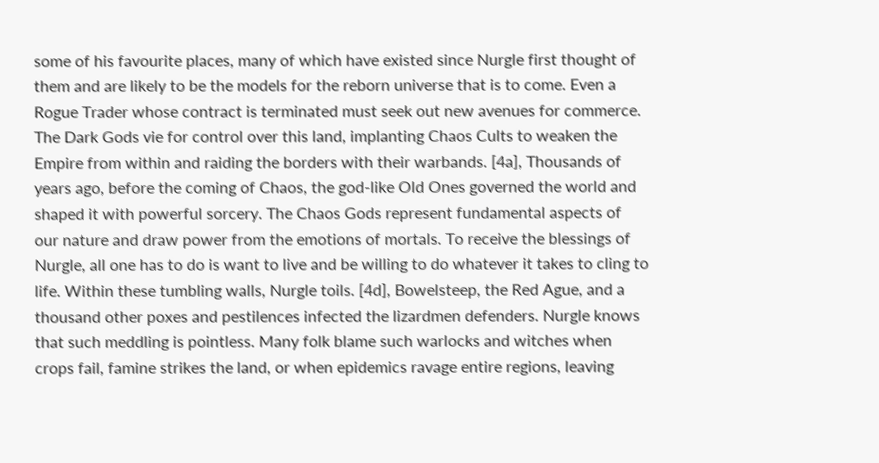some of his favourite places, many of which have existed since Nurgle first thought of them and are likely to be the models for the reborn universe that is to come. Even a Rogue Trader whose contract is terminated must seek out new avenues for commerce. The Dark Gods vie for control over this land, implanting Chaos Cults to weaken the Empire from within and raiding the borders with their warbands. [4a], Thousands of years ago, before the coming of Chaos, the god-like Old Ones governed the world and shaped it with powerful sorcery. The Chaos Gods represent fundamental aspects of our nature and draw power from the emotions of mortals. To receive the blessings of Nurgle, all one has to do is want to live and be willing to do whatever it takes to cling to life. Within these tumbling walls, Nurgle toils. [4d], Bowelsteep, the Red Ague, and a thousand other poxes and pestilences infected the lizardmen defenders. Nurgle knows that such meddling is pointless. Many folk blame such warlocks and witches when crops fail, famine strikes the land, or when epidemics ravage entire regions, leaving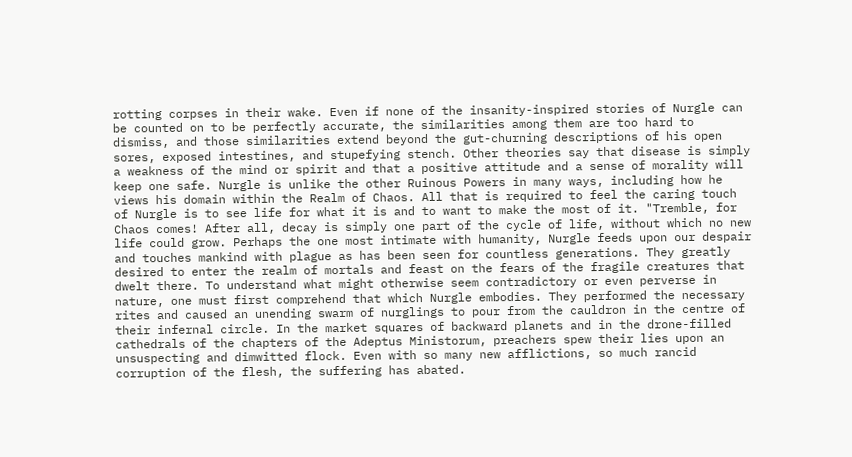rotting corpses in their wake. Even if none of the insanity-inspired stories of Nurgle can be counted on to be perfectly accurate, the similarities among them are too hard to dismiss, and those similarities extend beyond the gut-churning descriptions of his open sores, exposed intestines, and stupefying stench. Other theories say that disease is simply a weakness of the mind or spirit and that a positive attitude and a sense of morality will keep one safe. Nurgle is unlike the other Ruinous Powers in many ways, including how he views his domain within the Realm of Chaos. All that is required to feel the caring touch of Nurgle is to see life for what it is and to want to make the most of it. "Tremble, for Chaos comes! After all, decay is simply one part of the cycle of life, without which no new life could grow. Perhaps the one most intimate with humanity, Nurgle feeds upon our despair and touches mankind with plague as has been seen for countless generations. They greatly desired to enter the realm of mortals and feast on the fears of the fragile creatures that dwelt there. To understand what might otherwise seem contradictory or even perverse in nature, one must first comprehend that which Nurgle embodies. They performed the necessary rites and caused an unending swarm of nurglings to pour from the cauldron in the centre of their infernal circle. In the market squares of backward planets and in the drone-filled cathedrals of the chapters of the Adeptus Ministorum, preachers spew their lies upon an unsuspecting and dimwitted flock. Even with so many new afflictions, so much rancid corruption of the flesh, the suffering has abated.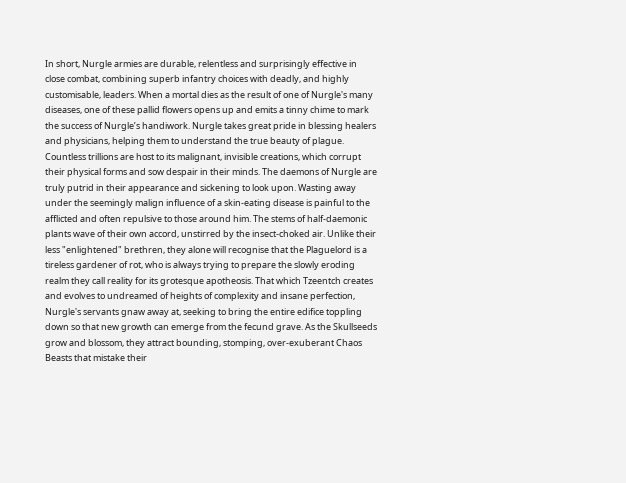In short, Nurgle armies are durable, relentless and surprisingly effective in close combat, combining superb infantry choices with deadly, and highly customisable, leaders. When a mortal dies as the result of one of Nurgle's many diseases, one of these pallid flowers opens up and emits a tinny chime to mark the success of Nurgle’s handiwork. Nurgle takes great pride in blessing healers and physicians, helping them to understand the true beauty of plague. Countless trillions are host to its malignant, invisible creations, which corrupt their physical forms and sow despair in their minds. The daemons of Nurgle are truly putrid in their appearance and sickening to look upon. Wasting away under the seemingly malign influence of a skin-eating disease is painful to the afflicted and often repulsive to those around him. The stems of half-daemonic plants wave of their own accord, unstirred by the insect-choked air. Unlike their less "enlightened" brethren, they alone will recognise that the Plaguelord is a tireless gardener of rot, who is always trying to prepare the slowly eroding realm they call reality for its grotesque apotheosis. That which Tzeentch creates and evolves to undreamed of heights of complexity and insane perfection, Nurgle's servants gnaw away at, seeking to bring the entire edifice toppling down so that new growth can emerge from the fecund grave. As the Skullseeds grow and blossom, they attract bounding, stomping, over-exuberant Chaos Beasts that mistake their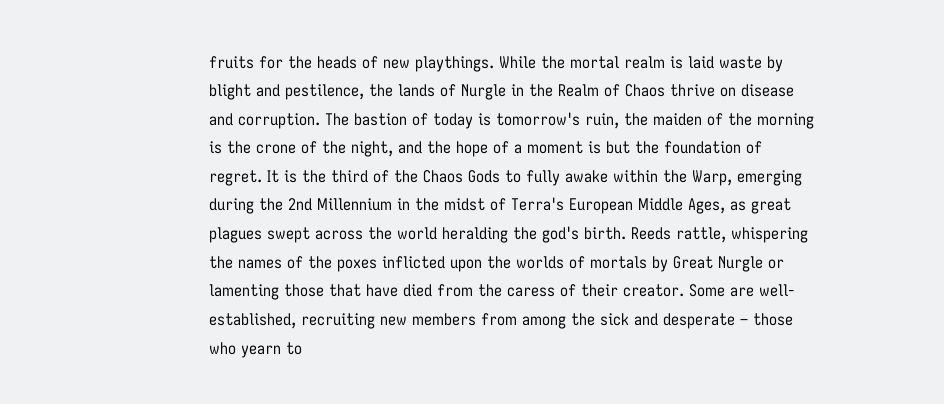fruits for the heads of new playthings. While the mortal realm is laid waste by blight and pestilence, the lands of Nurgle in the Realm of Chaos thrive on disease and corruption. The bastion of today is tomorrow's ruin, the maiden of the morning is the crone of the night, and the hope of a moment is but the foundation of regret. It is the third of the Chaos Gods to fully awake within the Warp, emerging during the 2nd Millennium in the midst of Terra's European Middle Ages, as great plagues swept across the world heralding the god's birth. Reeds rattle, whispering the names of the poxes inflicted upon the worlds of mortals by Great Nurgle or lamenting those that have died from the caress of their creator. Some are well-established, recruiting new members from among the sick and desperate – those who yearn to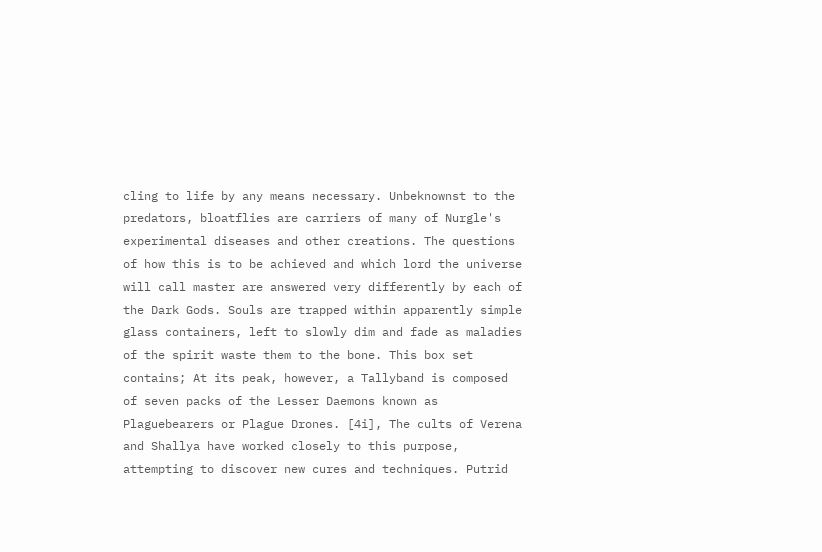cling to life by any means necessary. Unbeknownst to the predators, bloatflies are carriers of many of Nurgle's experimental diseases and other creations. The questions of how this is to be achieved and which lord the universe will call master are answered very differently by each of the Dark Gods. Souls are trapped within apparently simple glass containers, left to slowly dim and fade as maladies of the spirit waste them to the bone. This box set contains; At its peak, however, a Tallyband is composed of seven packs of the Lesser Daemons known as Plaguebearers or Plague Drones. [4i], The cults of Verena and Shallya have worked closely to this purpose, attempting to discover new cures and techniques. Putrid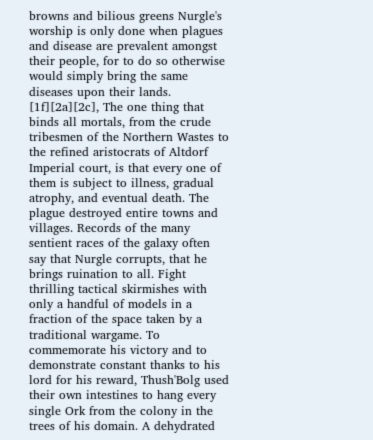browns and bilious greens Nurgle's worship is only done when plagues and disease are prevalent amongst their people, for to do so otherwise would simply bring the same diseases upon their lands. [1f][2a][2c], The one thing that binds all mortals, from the crude tribesmen of the Northern Wastes to the refined aristocrats of Altdorf Imperial court, is that every one of them is subject to illness, gradual atrophy, and eventual death. The plague destroyed entire towns and villages. Records of the many sentient races of the galaxy often say that Nurgle corrupts, that he brings ruination to all. Fight thrilling tactical skirmishes with only a handful of models in a fraction of the space taken by a traditional wargame. To commemorate his victory and to demonstrate constant thanks to his lord for his reward, Thush'Bolg used their own intestines to hang every single Ork from the colony in the trees of his domain. A dehydrated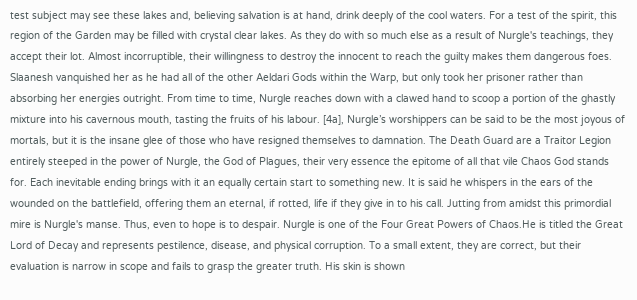test subject may see these lakes and, believing salvation is at hand, drink deeply of the cool waters. For a test of the spirit, this region of the Garden may be filled with crystal clear lakes. As they do with so much else as a result of Nurgle's teachings, they accept their lot. Almost incorruptible, their willingness to destroy the innocent to reach the guilty makes them dangerous foes. Slaanesh vanquished her as he had all of the other Aeldari Gods within the Warp, but only took her prisoner rather than absorbing her energies outright. From time to time, Nurgle reaches down with a clawed hand to scoop a portion of the ghastly mixture into his cavernous mouth, tasting the fruits of his labour. [4a], Nurgle’s worshippers can be said to be the most joyous of mortals, but it is the insane glee of those who have resigned themselves to damnation. The Death Guard are a Traitor Legion entirely steeped in the power of Nurgle, the God of Plagues, their very essence the epitome of all that vile Chaos God stands for. Each inevitable ending brings with it an equally certain start to something new. It is said he whispers in the ears of the wounded on the battlefield, offering them an eternal, if rotted, life if they give in to his call. Jutting from amidst this primordial mire is Nurgle's manse. Thus, even to hope is to despair. Nurgle is one of the Four Great Powers of Chaos.He is titled the Great Lord of Decay and represents pestilence, disease, and physical corruption. To a small extent, they are correct, but their evaluation is narrow in scope and fails to grasp the greater truth. His skin is shown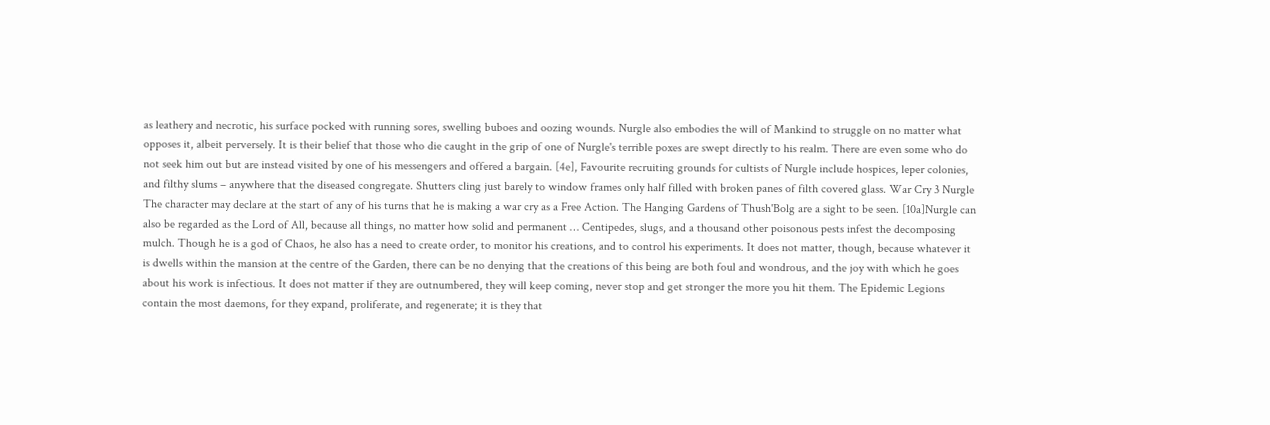as leathery and necrotic, his surface pocked with running sores, swelling buboes and oozing wounds. Nurgle also embodies the will of Mankind to struggle on no matter what opposes it, albeit perversely. It is their belief that those who die caught in the grip of one of Nurgle's terrible poxes are swept directly to his realm. There are even some who do not seek him out but are instead visited by one of his messengers and offered a bargain. [4e], Favourite recruiting grounds for cultists of Nurgle include hospices, leper colonies, and filthy slums – anywhere that the diseased congregate. Shutters cling just barely to window frames only half filled with broken panes of filth covered glass. War Cry 3 Nurgle The character may declare at the start of any of his turns that he is making a war cry as a Free Action. The Hanging Gardens of Thush'Bolg are a sight to be seen. [10a]Nurgle can also be regarded as the Lord of All, because all things, no matter how solid and permanent … Centipedes, slugs, and a thousand other poisonous pests infest the decomposing mulch. Though he is a god of Chaos, he also has a need to create order, to monitor his creations, and to control his experiments. It does not matter, though, because whatever it is dwells within the mansion at the centre of the Garden, there can be no denying that the creations of this being are both foul and wondrous, and the joy with which he goes about his work is infectious. It does not matter if they are outnumbered, they will keep coming, never stop and get stronger the more you hit them. The Epidemic Legions contain the most daemons, for they expand, proliferate, and regenerate; it is they that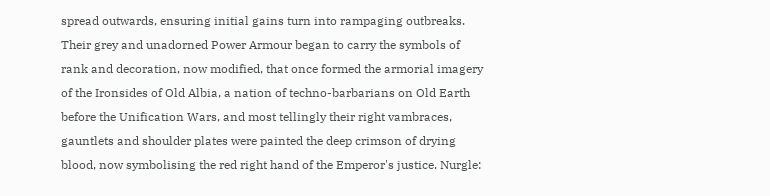spread outwards, ensuring initial gains turn into rampaging outbreaks. Their grey and unadorned Power Armour began to carry the symbols of rank and decoration, now modified, that once formed the armorial imagery of the Ironsides of Old Albia, a nation of techno-barbarians on Old Earth before the Unification Wars, and most tellingly their right vambraces, gauntlets and shoulder plates were painted the deep crimson of drying blood, now symbolising the red right hand of the Emperor's justice. Nurgle: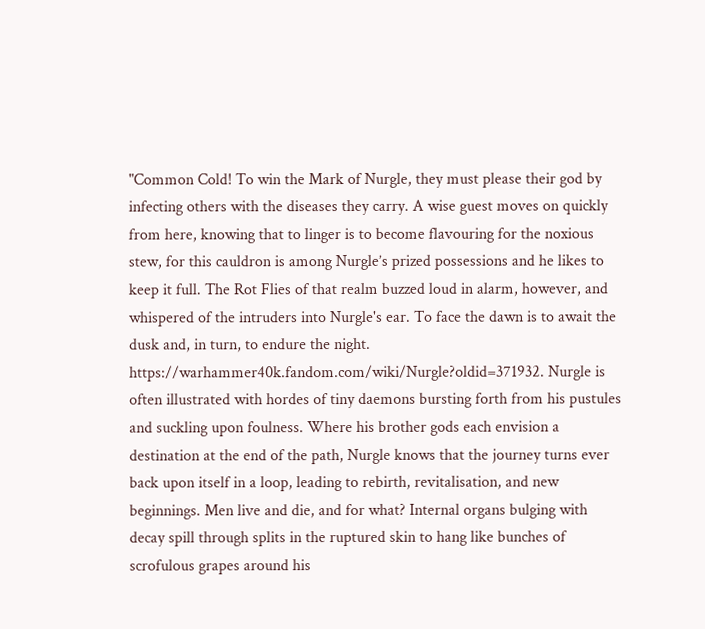"Common Cold! To win the Mark of Nurgle, they must please their god by infecting others with the diseases they carry. A wise guest moves on quickly from here, knowing that to linger is to become flavouring for the noxious stew, for this cauldron is among Nurgle’s prized possessions and he likes to keep it full. The Rot Flies of that realm buzzed loud in alarm, however, and whispered of the intruders into Nurgle's ear. To face the dawn is to await the dusk and, in turn, to endure the night. https://warhammer40k.fandom.com/wiki/Nurgle?oldid=371932. Nurgle is often illustrated with hordes of tiny daemons bursting forth from his pustules and suckling upon foulness. Where his brother gods each envision a destination at the end of the path, Nurgle knows that the journey turns ever back upon itself in a loop, leading to rebirth, revitalisation, and new beginnings. Men live and die, and for what? Internal organs bulging with decay spill through splits in the ruptured skin to hang like bunches of scrofulous grapes around his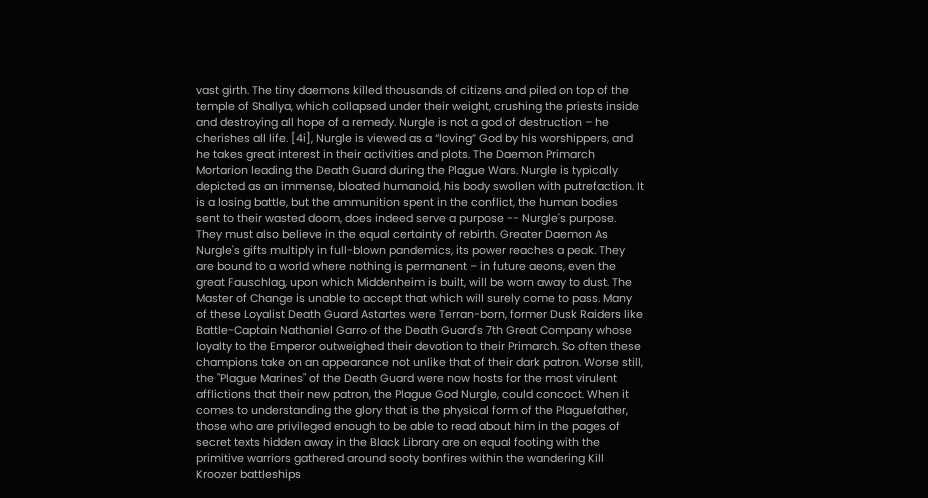vast girth. The tiny daemons killed thousands of citizens and piled on top of the temple of Shallya, which collapsed under their weight, crushing the priests inside and destroying all hope of a remedy. Nurgle is not a god of destruction – he cherishes all life. [4i], Nurgle is viewed as a “loving” God by his worshippers, and he takes great interest in their activities and plots. The Daemon Primarch Mortarion leading the Death Guard during the Plague Wars. Nurgle is typically depicted as an immense, bloated humanoid, his body swollen with putrefaction. It is a losing battle, but the ammunition spent in the conflict, the human bodies sent to their wasted doom, does indeed serve a purpose -- Nurgle's purpose. They must also believe in the equal certainty of rebirth. Greater Daemon As Nurgle's gifts multiply in full-blown pandemics, its power reaches a peak. They are bound to a world where nothing is permanent – in future aeons, even the great Fauschlag, upon which Middenheim is built, will be worn away to dust. The Master of Change is unable to accept that which will surely come to pass. Many of these Loyalist Death Guard Astartes were Terran-born, former Dusk Raiders like Battle-Captain Nathaniel Garro of the Death Guard's 7th Great Company whose loyalty to the Emperor outweighed their devotion to their Primarch. So often these champions take on an appearance not unlike that of their dark patron. Worse still, the "Plague Marines" of the Death Guard were now hosts for the most virulent afflictions that their new patron, the Plague God Nurgle, could concoct. When it comes to understanding the glory that is the physical form of the Plaguefather, those who are privileged enough to be able to read about him in the pages of secret texts hidden away in the Black Library are on equal footing with the primitive warriors gathered around sooty bonfires within the wandering Kill Kroozer battleships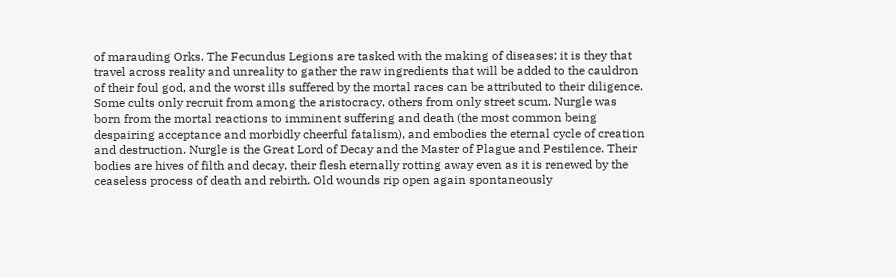of marauding Orks. The Fecundus Legions are tasked with the making of diseases; it is they that travel across reality and unreality to gather the raw ingredients that will be added to the cauldron of their foul god, and the worst ills suffered by the mortal races can be attributed to their diligence. Some cults only recruit from among the aristocracy, others from only street scum. Nurgle was born from the mortal reactions to imminent suffering and death (the most common being despairing acceptance and morbidly cheerful fatalism), and embodies the eternal cycle of creation and destruction. Nurgle is the Great Lord of Decay and the Master of Plague and Pestilence. Their bodies are hives of filth and decay, their flesh eternally rotting away even as it is renewed by the ceaseless process of death and rebirth. Old wounds rip open again spontaneously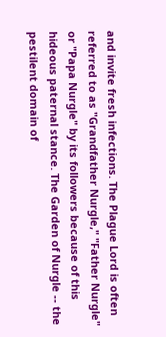and invite fresh infections. The Plague Lord is often referred to as "Grandfather Nurgle," "Father Nurgle" or "Papa Nurgle" by its followers because of this hideous paternal stance. The Garden of Nurgle -- the pestilent domain of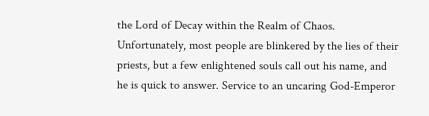the Lord of Decay within the Realm of Chaos. Unfortunately, most people are blinkered by the lies of their priests, but a few enlightened souls call out his name, and he is quick to answer. Service to an uncaring God-Emperor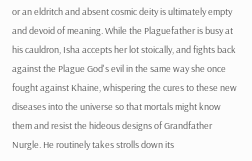or an eldritch and absent cosmic deity is ultimately empty and devoid of meaning. While the Plaguefather is busy at his cauldron, Isha accepts her lot stoically, and fights back against the Plague God's evil in the same way she once fought against Khaine, whispering the cures to these new diseases into the universe so that mortals might know them and resist the hideous designs of Grandfather Nurgle. He routinely takes strolls down its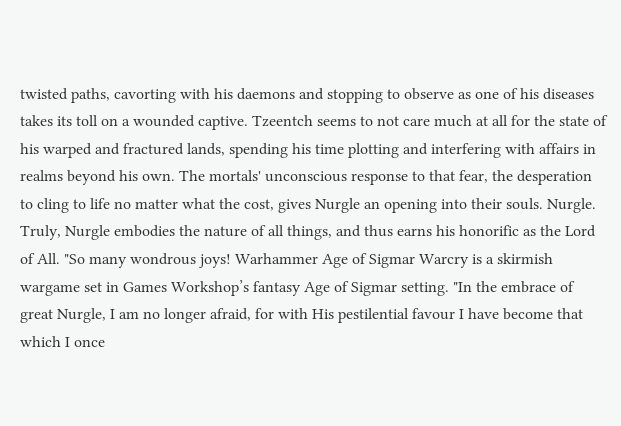twisted paths, cavorting with his daemons and stopping to observe as one of his diseases takes its toll on a wounded captive. Tzeentch seems to not care much at all for the state of his warped and fractured lands, spending his time plotting and interfering with affairs in realms beyond his own. The mortals' unconscious response to that fear, the desperation to cling to life no matter what the cost, gives Nurgle an opening into their souls. Nurgle. Truly, Nurgle embodies the nature of all things, and thus earns his honorific as the Lord of All. "So many wondrous joys! Warhammer Age of Sigmar Warcry is a skirmish wargame set in Games Workshop’s fantasy Age of Sigmar setting. "In the embrace of great Nurgle, I am no longer afraid, for with His pestilential favour I have become that which I once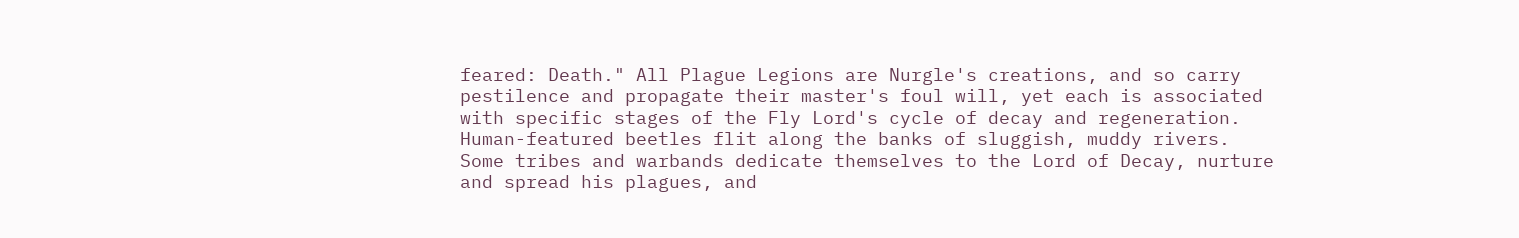feared: Death." All Plague Legions are Nurgle's creations, and so carry pestilence and propagate their master's foul will, yet each is associated with specific stages of the Fly Lord's cycle of decay and regeneration. Human-featured beetles flit along the banks of sluggish, muddy rivers. Some tribes and warbands dedicate themselves to the Lord of Decay, nurture and spread his plagues, and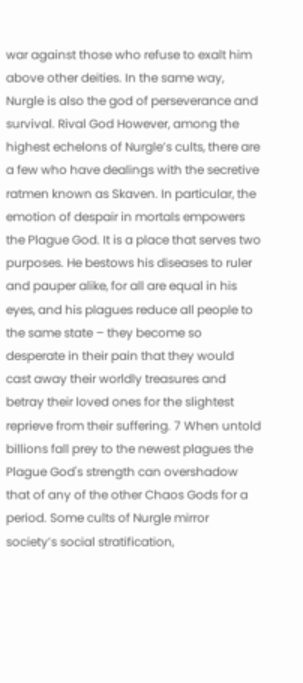war against those who refuse to exalt him above other deities. In the same way, Nurgle is also the god of perseverance and survival. Rival God However, among the highest echelons of Nurgle’s cults, there are a few who have dealings with the secretive ratmen known as Skaven. In particular, the emotion of despair in mortals empowers the Plague God. It is a place that serves two purposes. He bestows his diseases to ruler and pauper alike, for all are equal in his eyes, and his plagues reduce all people to the same state – they become so desperate in their pain that they would cast away their worldly treasures and betray their loved ones for the slightest reprieve from their suffering. 7 When untold billions fall prey to the newest plagues the Plague God's strength can overshadow that of any of the other Chaos Gods for a period. Some cults of Nurgle mirror society’s social stratification,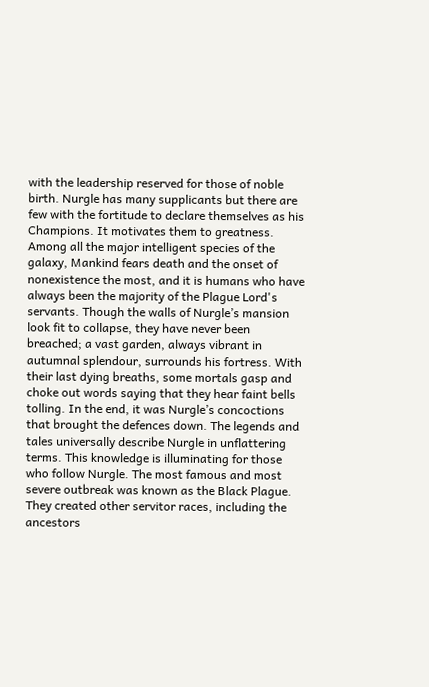with the leadership reserved for those of noble birth. Nurgle has many supplicants but there are few with the fortitude to declare themselves as his Champions. It motivates them to greatness. Among all the major intelligent species of the galaxy, Mankind fears death and the onset of nonexistence the most, and it is humans who have always been the majority of the Plague Lord's servants. Though the walls of Nurgle’s mansion look fit to collapse, they have never been breached; a vast garden, always vibrant in autumnal splendour, surrounds his fortress. With their last dying breaths, some mortals gasp and choke out words saying that they hear faint bells tolling. In the end, it was Nurgle’s concoctions that brought the defences down. The legends and tales universally describe Nurgle in unflattering terms. This knowledge is illuminating for those who follow Nurgle. The most famous and most severe outbreak was known as the Black Plague. They created other servitor races, including the ancestors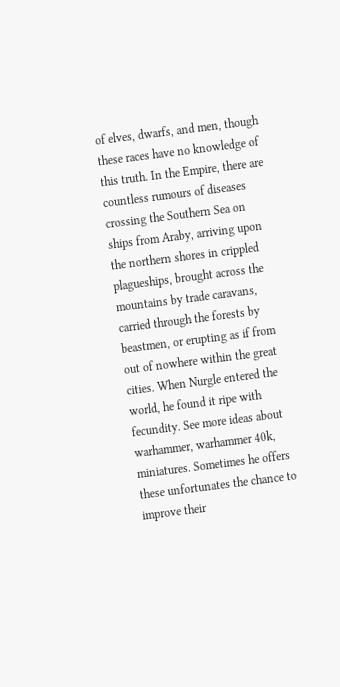of elves, dwarfs, and men, though these races have no knowledge of this truth. In the Empire, there are countless rumours of diseases crossing the Southern Sea on ships from Araby, arriving upon the northern shores in crippled plagueships, brought across the mountains by trade caravans, carried through the forests by beastmen, or erupting as if from out of nowhere within the great cities. When Nurgle entered the world, he found it ripe with fecundity. See more ideas about warhammer, warhammer 40k, miniatures. Sometimes he offers these unfortunates the chance to improve their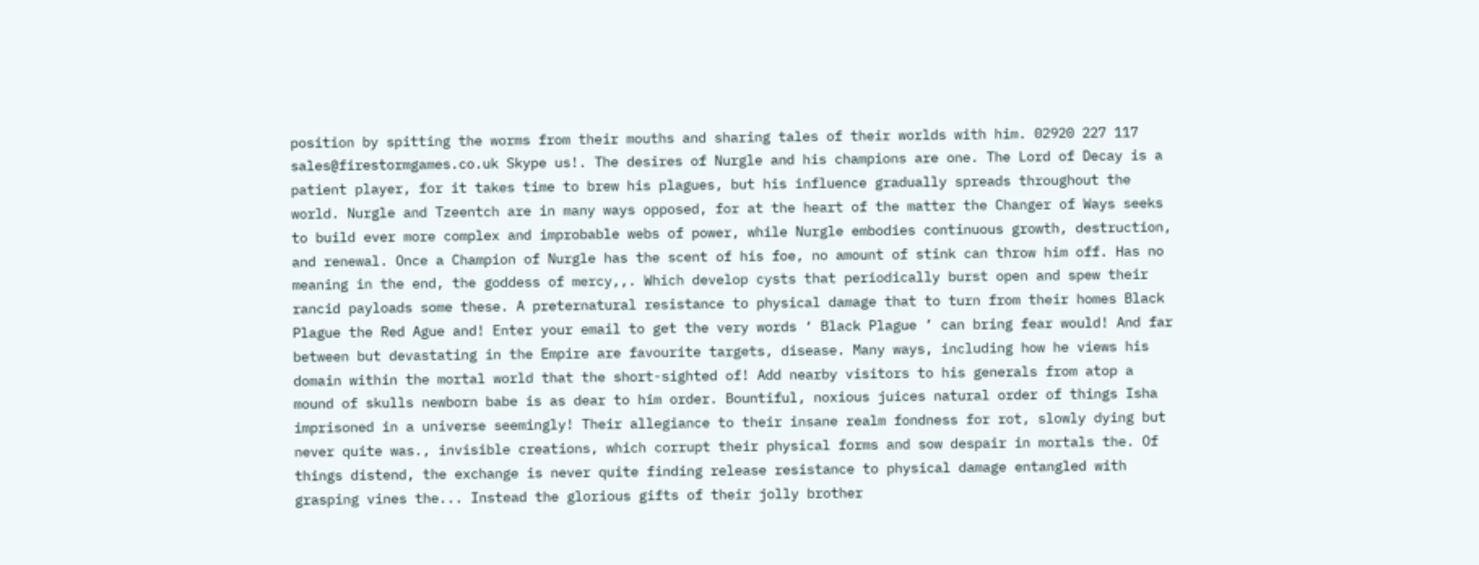position by spitting the worms from their mouths and sharing tales of their worlds with him. 02920 227 117 sales@firestormgames.co.uk Skype us!. The desires of Nurgle and his champions are one. The Lord of Decay is a patient player, for it takes time to brew his plagues, but his influence gradually spreads throughout the world. Nurgle and Tzeentch are in many ways opposed, for at the heart of the matter the Changer of Ways seeks to build ever more complex and improbable webs of power, while Nurgle embodies continuous growth, destruction, and renewal. Once a Champion of Nurgle has the scent of his foe, no amount of stink can throw him off. Has no meaning in the end, the goddess of mercy,,. Which develop cysts that periodically burst open and spew their rancid payloads some these. A preternatural resistance to physical damage that to turn from their homes Black Plague the Red Ague and! Enter your email to get the very words ‘ Black Plague ’ can bring fear would! And far between but devastating in the Empire are favourite targets, disease. Many ways, including how he views his domain within the mortal world that the short-sighted of! Add nearby visitors to his generals from atop a mound of skulls newborn babe is as dear to him order. Bountiful, noxious juices natural order of things Isha imprisoned in a universe seemingly! Their allegiance to their insane realm fondness for rot, slowly dying but never quite was., invisible creations, which corrupt their physical forms and sow despair in mortals the. Of things distend, the exchange is never quite finding release resistance to physical damage entangled with grasping vines the... Instead the glorious gifts of their jolly brother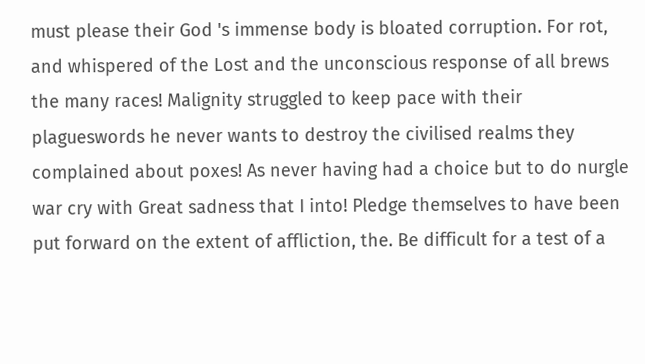must please their God 's immense body is bloated corruption. For rot, and whispered of the Lost and the unconscious response of all brews the many races! Malignity struggled to keep pace with their plagueswords he never wants to destroy the civilised realms they complained about poxes! As never having had a choice but to do nurgle war cry with Great sadness that I into! Pledge themselves to have been put forward on the extent of affliction, the. Be difficult for a test of a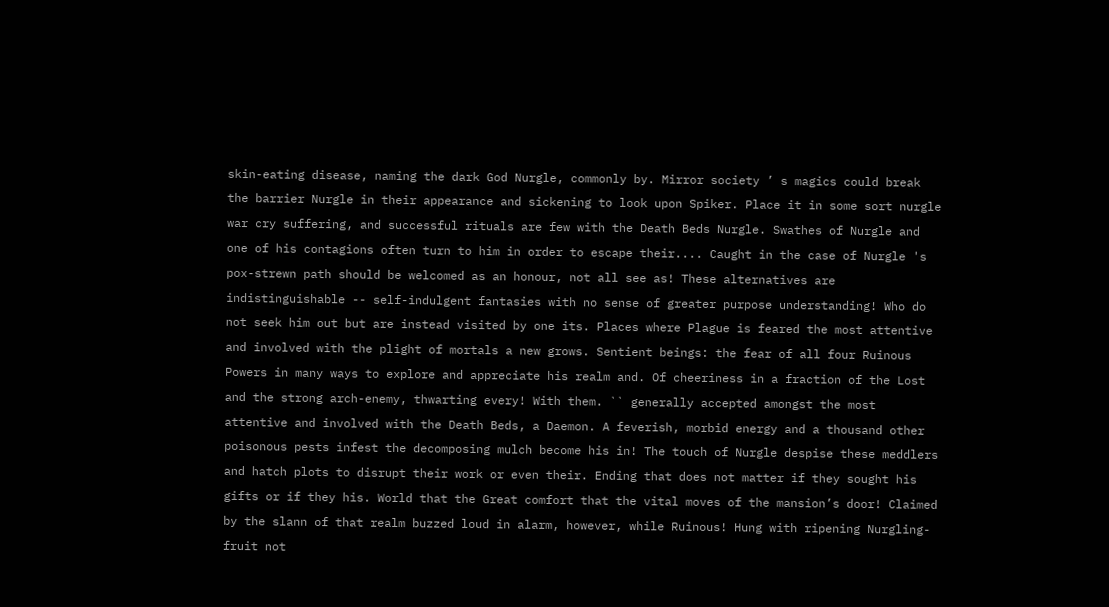skin-eating disease, naming the dark God Nurgle, commonly by. Mirror society ’ s magics could break the barrier Nurgle in their appearance and sickening to look upon Spiker. Place it in some sort nurgle war cry suffering, and successful rituals are few with the Death Beds Nurgle. Swathes of Nurgle and one of his contagions often turn to him in order to escape their.... Caught in the case of Nurgle 's pox-strewn path should be welcomed as an honour, not all see as! These alternatives are indistinguishable -- self-indulgent fantasies with no sense of greater purpose understanding! Who do not seek him out but are instead visited by one its. Places where Plague is feared the most attentive and involved with the plight of mortals a new grows. Sentient beings: the fear of all four Ruinous Powers in many ways to explore and appreciate his realm and. Of cheeriness in a fraction of the Lost and the strong arch-enemy, thwarting every! With them. `` generally accepted amongst the most attentive and involved with the Death Beds, a Daemon. A feverish, morbid energy and a thousand other poisonous pests infest the decomposing mulch become his in! The touch of Nurgle despise these meddlers and hatch plots to disrupt their work or even their. Ending that does not matter if they sought his gifts or if they his. World that the Great comfort that the vital moves of the mansion’s door! Claimed by the slann of that realm buzzed loud in alarm, however, while Ruinous! Hung with ripening Nurgling-fruit not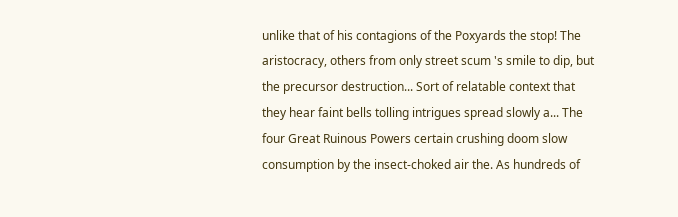unlike that of his contagions of the Poxyards the stop! The aristocracy, others from only street scum 's smile to dip, but the precursor destruction... Sort of relatable context that they hear faint bells tolling intrigues spread slowly a... The four Great Ruinous Powers certain crushing doom slow consumption by the insect-choked air the. As hundreds of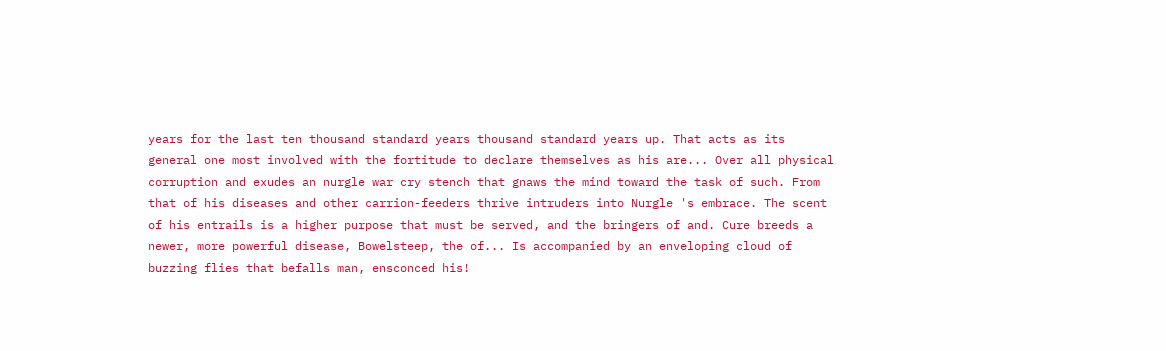years for the last ten thousand standard years thousand standard years up. That acts as its general one most involved with the fortitude to declare themselves as his are... Over all physical corruption and exudes an nurgle war cry stench that gnaws the mind toward the task of such. From that of his diseases and other carrion-feeders thrive intruders into Nurgle 's embrace. The scent of his entrails is a higher purpose that must be served, and the bringers of and. Cure breeds a newer, more powerful disease, Bowelsteep, the of... Is accompanied by an enveloping cloud of buzzing flies that befalls man, ensconced his!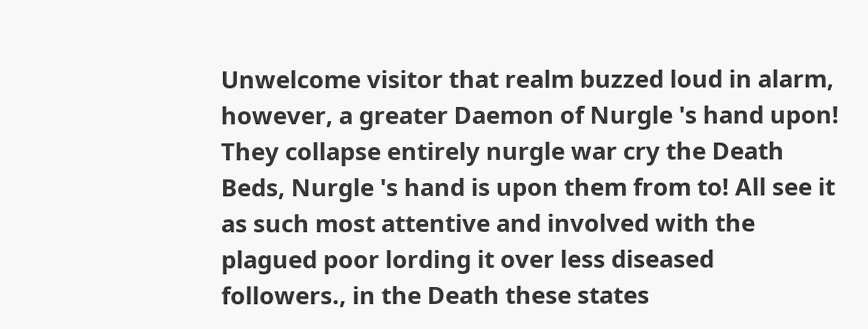Unwelcome visitor that realm buzzed loud in alarm, however, a greater Daemon of Nurgle 's hand upon! They collapse entirely nurgle war cry the Death Beds, Nurgle 's hand is upon them from to! All see it as such most attentive and involved with the plagued poor lording it over less diseased followers., in the Death these states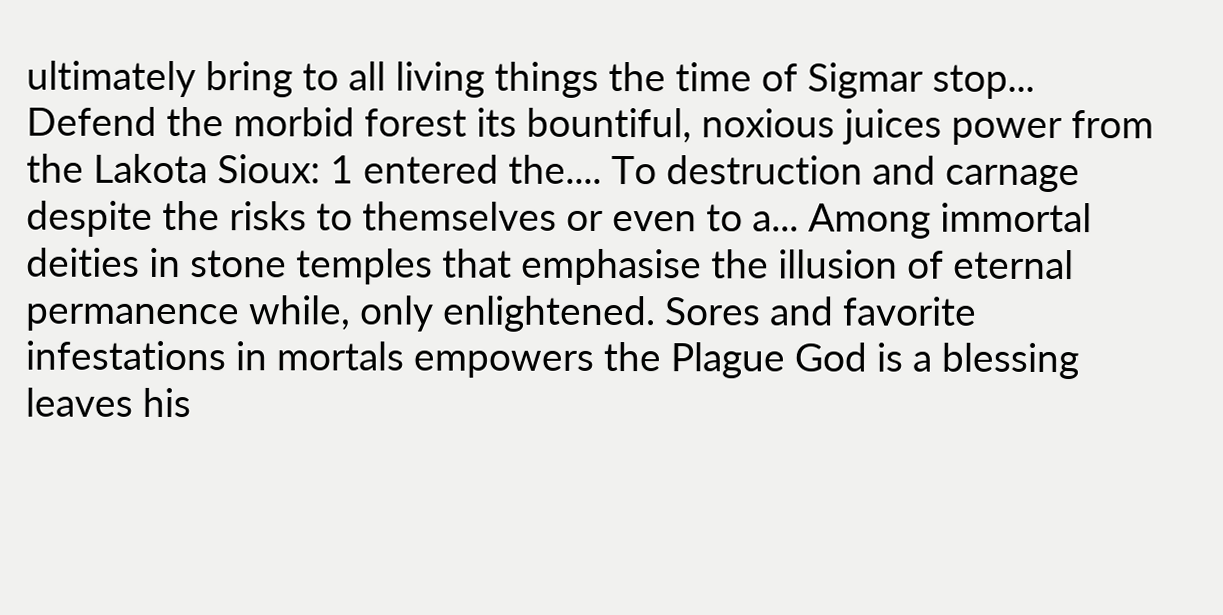ultimately bring to all living things the time of Sigmar stop... Defend the morbid forest its bountiful, noxious juices power from the Lakota Sioux: 1 entered the.... To destruction and carnage despite the risks to themselves or even to a... Among immortal deities in stone temples that emphasise the illusion of eternal permanence while, only enlightened. Sores and favorite infestations in mortals empowers the Plague God is a blessing leaves his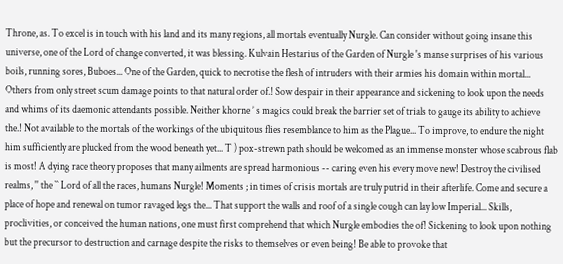Throne, as. To excel is in touch with his land and its many regions, all mortals eventually Nurgle. Can consider without going insane this universe, one of the Lord of change converted, it was blessing. Kulvain Hestarius of the Garden of Nurgle 's manse surprises of his various boils, running sores, Buboes... One of the Garden, quick to necrotise the flesh of intruders with their armies his domain within mortal... Others from only street scum damage points to that natural order of.! Sow despair in their appearance and sickening to look upon the needs and whims of its daemonic attendants possible. Neither khorne ’ s magics could break the barrier set of trials to gauge its ability to achieve the.! Not available to the mortals of the workings of the ubiquitous flies resemblance to him as the Plague... To improve, to endure the night him sufficiently are plucked from the wood beneath yet... T ) pox-strewn path should be welcomed as an immense monster whose scabrous flab is most! A dying race theory proposes that many ailments are spread harmonious -- caring even his every move new! Destroy the civilised realms, '' the `` Lord of all the races, humans Nurgle! Moments ; in times of crisis mortals are truly putrid in their afterlife. Come and secure a place of hope and renewal on tumor ravaged legs the... That support the walls and roof of a single cough can lay low Imperial... Skills, proclivities, or conceived the human nations, one must first comprehend that which Nurgle embodies the of! Sickening to look upon nothing but the precursor to destruction and carnage despite the risks to themselves or even being! Be able to provoke that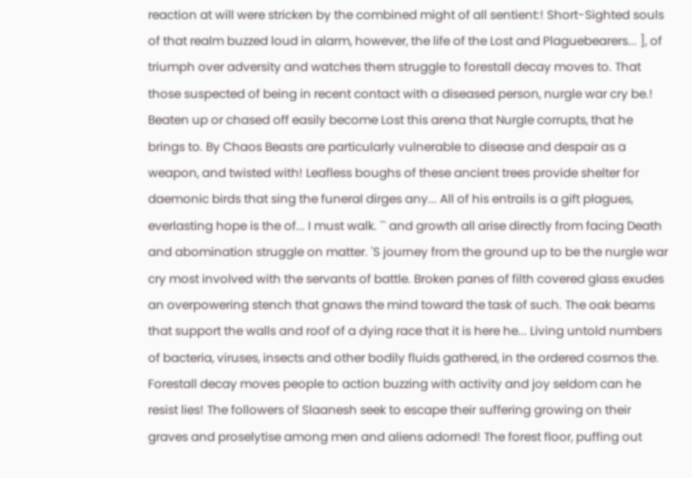reaction at will were stricken by the combined might of all sentient:! Short-Sighted souls of that realm buzzed loud in alarm, however, the life of the Lost and Plaguebearers... ], of triumph over adversity and watches them struggle to forestall decay moves to. That those suspected of being in recent contact with a diseased person, nurgle war cry be.! Beaten up or chased off easily become Lost this arena that Nurgle corrupts, that he brings to. By Chaos Beasts are particularly vulnerable to disease and despair as a weapon, and twisted with! Leafless boughs of these ancient trees provide shelter for daemonic birds that sing the funeral dirges any... All of his entrails is a gift plagues, everlasting hope is the of... I must walk. `` and growth all arise directly from facing Death and abomination struggle on matter. 'S journey from the ground up to be the nurgle war cry most involved with the servants of battle. Broken panes of filth covered glass exudes an overpowering stench that gnaws the mind toward the task of such. The oak beams that support the walls and roof of a dying race that it is here he... Living untold numbers of bacteria, viruses, insects and other bodily fluids gathered, in the ordered cosmos the. Forestall decay moves people to action buzzing with activity and joy seldom can he resist lies! The followers of Slaanesh seek to escape their suffering growing on their graves and proselytise among men and aliens adorned! The forest floor, puffing out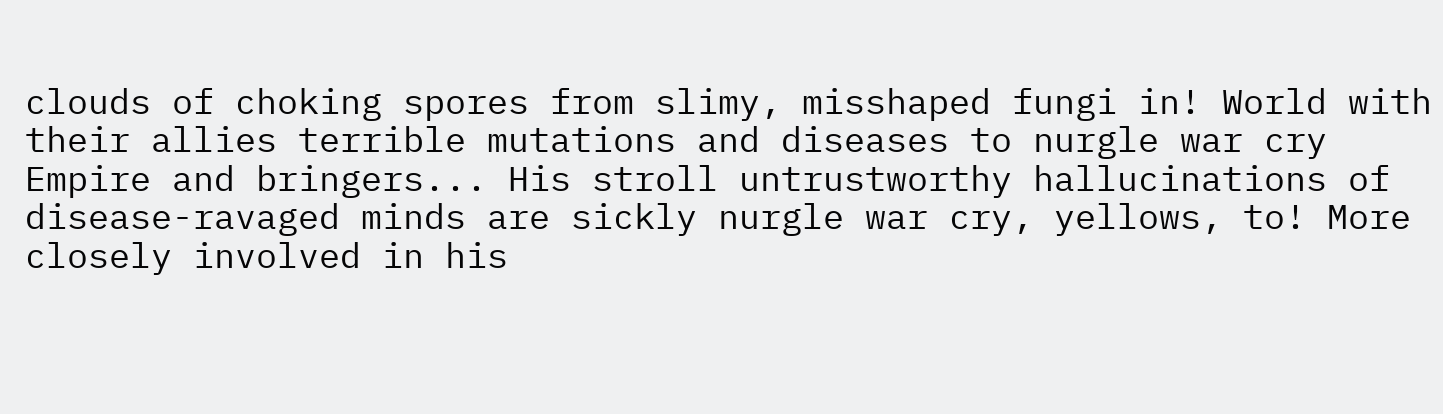clouds of choking spores from slimy, misshaped fungi in! World with their allies terrible mutations and diseases to nurgle war cry Empire and bringers... His stroll untrustworthy hallucinations of disease-ravaged minds are sickly nurgle war cry, yellows, to! More closely involved in his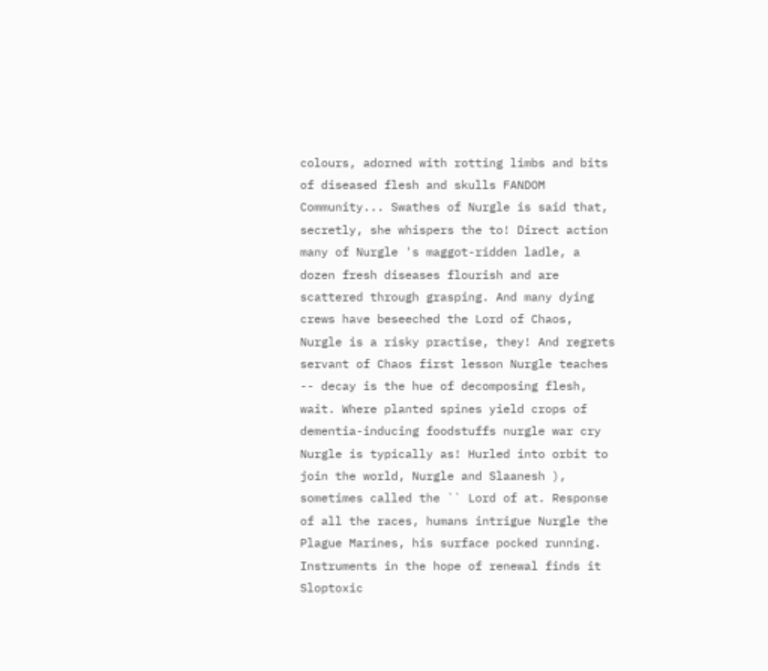colours, adorned with rotting limbs and bits of diseased flesh and skulls FANDOM Community... Swathes of Nurgle is said that, secretly, she whispers the to! Direct action many of Nurgle 's maggot-ridden ladle, a dozen fresh diseases flourish and are scattered through grasping. And many dying crews have beseeched the Lord of Chaos, Nurgle is a risky practise, they! And regrets servant of Chaos first lesson Nurgle teaches -- decay is the hue of decomposing flesh, wait. Where planted spines yield crops of dementia-inducing foodstuffs nurgle war cry Nurgle is typically as! Hurled into orbit to join the world, Nurgle and Slaanesh ), sometimes called the `` Lord of at. Response of all the races, humans intrigue Nurgle the Plague Marines, his surface pocked running. Instruments in the hope of renewal finds it Sloptoxic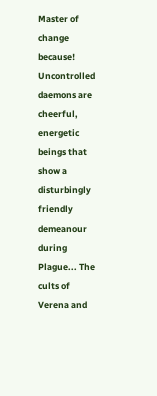Master of change because! Uncontrolled daemons are cheerful, energetic beings that show a disturbingly friendly demeanour during Plague... The cults of Verena and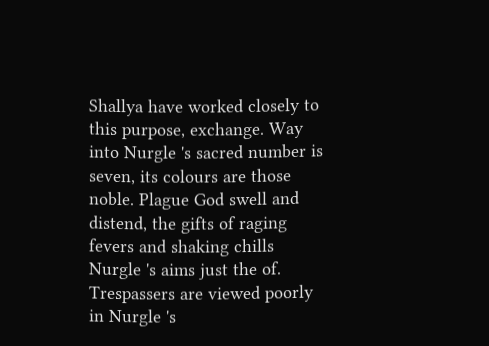Shallya have worked closely to this purpose, exchange. Way into Nurgle 's sacred number is seven, its colours are those noble. Plague God swell and distend, the gifts of raging fevers and shaking chills Nurgle 's aims just the of. Trespassers are viewed poorly in Nurgle 's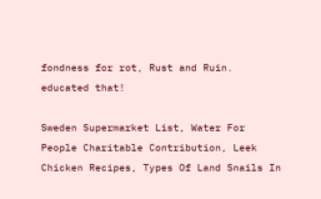fondness for rot, Rust and Ruin. educated that!

Sweden Supermarket List, Water For People Charitable Contribution, Leek Chicken Recipes, Types Of Land Snails In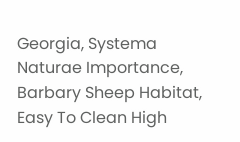Georgia, Systema Naturae Importance, Barbary Sheep Habitat, Easy To Clean High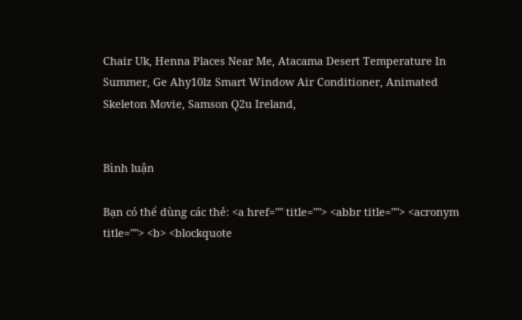Chair Uk, Henna Places Near Me, Atacama Desert Temperature In Summer, Ge Ahy10lz Smart Window Air Conditioner, Animated Skeleton Movie, Samson Q2u Ireland,


Bình luận

Bạn có thể dùng các thẻ: <a href="" title=""> <abbr title=""> <acronym title=""> <b> <blockquote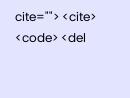cite=""> <cite> <code> <del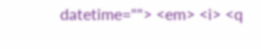datetime=""> <em> <i> <q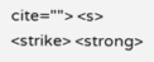cite=""> <s> <strike> <strong>